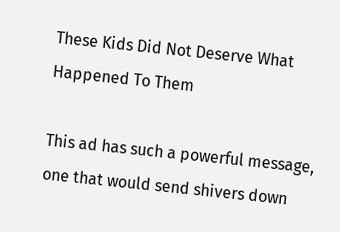These Kids Did Not Deserve What Happened To Them

This ad has such a powerful message, one that would send shivers down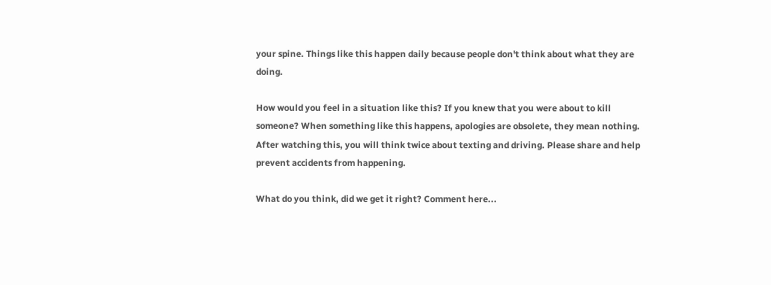your spine. Things like this happen daily because people don't think about what they are doing.

How would you feel in a situation like this? If you knew that you were about to kill someone? When something like this happens, apologies are obsolete, they mean nothing. After watching this, you will think twice about texting and driving. Please share and help prevent accidents from happening.

What do you think, did we get it right? Comment here...